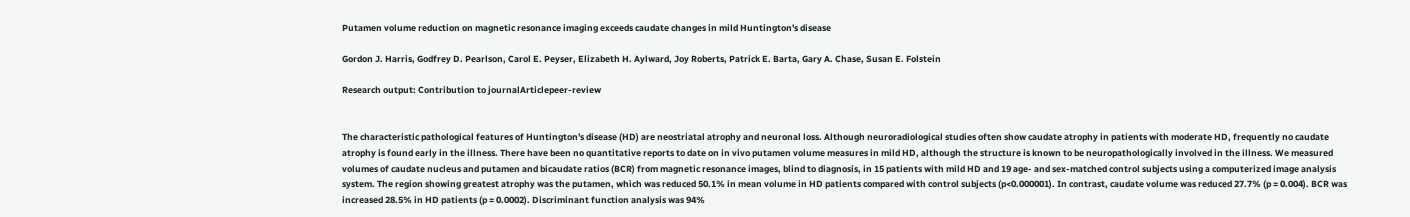Putamen volume reduction on magnetic resonance imaging exceeds caudate changes in mild Huntington's disease

Gordon J. Harris, Godfrey D. Pearlson, Carol E. Peyser, Elizabeth H. Aylward, Joy Roberts, Patrick E. Barta, Gary A. Chase, Susan E. Folstein

Research output: Contribution to journalArticlepeer-review


The characteristic pathological features of Huntington's disease (HD) are neostriatal atrophy and neuronal loss. Although neuroradiological studies often show caudate atrophy in patients with moderate HD, frequently no caudate atrophy is found early in the illness. There have been no quantitative reports to date on in vivo putamen volume measures in mild HD, although the structure is known to be neuropathologically involved in the illness. We measured volumes of caudate nucleus and putamen and bicaudate ratios (BCR) from magnetic resonance images, blind to diagnosis, in 15 patients with mild HD and 19 age‐ and sex‐matched control subjects using a computerized image analysis system. The region showing greatest atrophy was the putamen, which was reduced 50.1% in mean volume in HD patients compared with control subjects (p<0.000001). In contrast, caudate volume was reduced 27.7% (p = 0.004). BCR was increased 28.5% in HD patients (p = 0.0002). Discriminant function analysis was 94%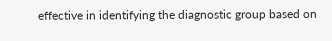effective in identifying the diagnostic group based on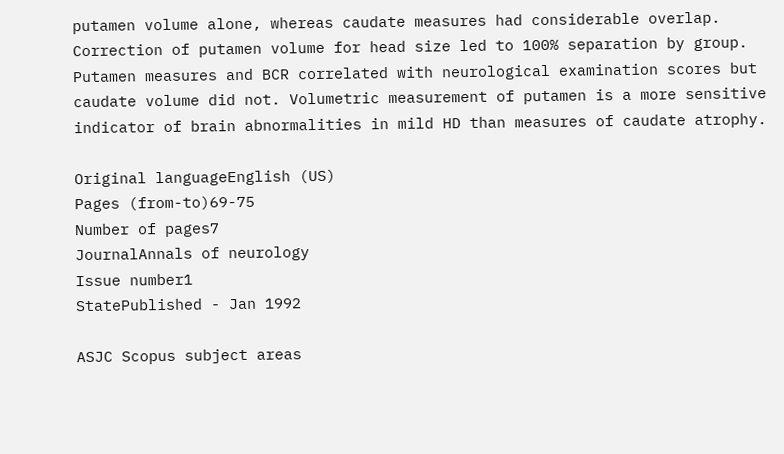putamen volume alone, whereas caudate measures had considerable overlap. Correction of putamen volume for head size led to 100% separation by group. Putamen measures and BCR correlated with neurological examination scores but caudate volume did not. Volumetric measurement of putamen is a more sensitive indicator of brain abnormalities in mild HD than measures of caudate atrophy.

Original languageEnglish (US)
Pages (from-to)69-75
Number of pages7
JournalAnnals of neurology
Issue number1
StatePublished - Jan 1992

ASJC Scopus subject areas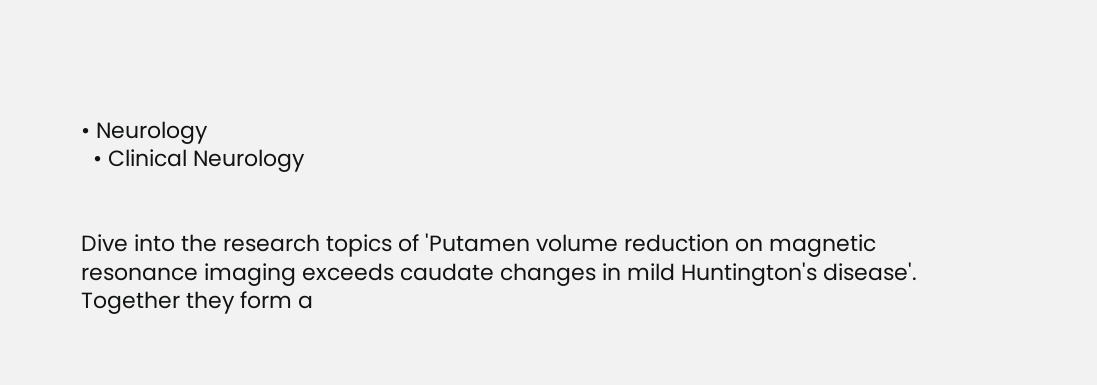• Neurology
  • Clinical Neurology


Dive into the research topics of 'Putamen volume reduction on magnetic resonance imaging exceeds caudate changes in mild Huntington's disease'. Together they form a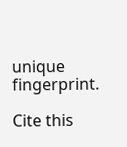unique fingerprint.

Cite this